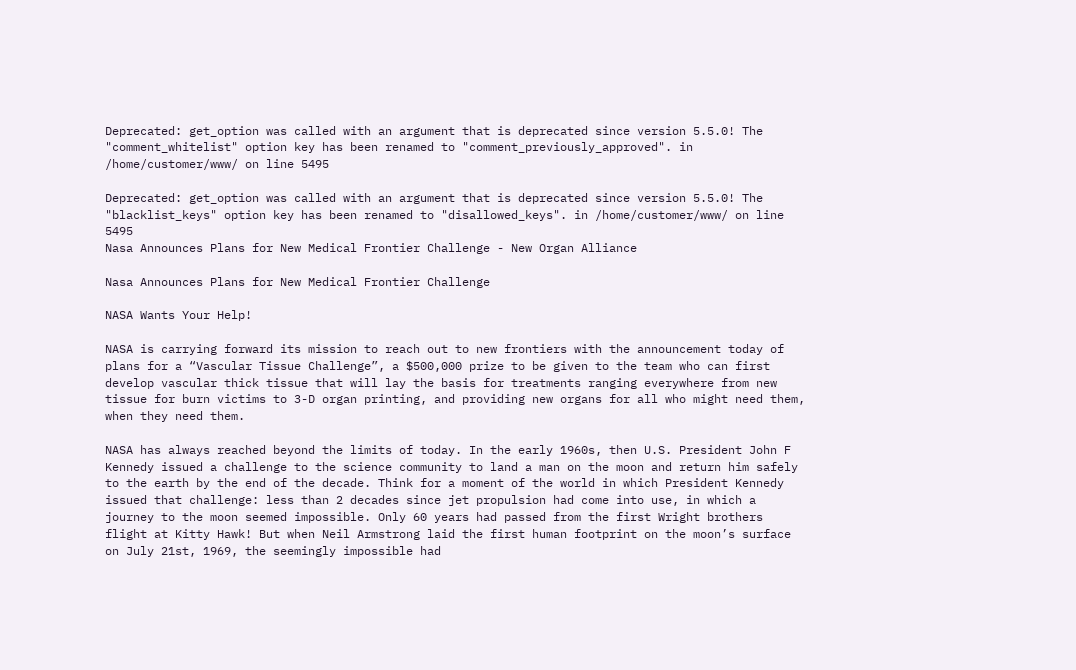Deprecated: get_option was called with an argument that is deprecated since version 5.5.0! The "comment_whitelist" option key has been renamed to "comment_previously_approved". in /home/customer/www/ on line 5495

Deprecated: get_option was called with an argument that is deprecated since version 5.5.0! The "blacklist_keys" option key has been renamed to "disallowed_keys". in /home/customer/www/ on line 5495
Nasa Announces Plans for New Medical Frontier Challenge - New Organ Alliance

Nasa Announces Plans for New Medical Frontier Challenge

NASA Wants Your Help!

NASA is carrying forward its mission to reach out to new frontiers with the announcement today of plans for a “Vascular Tissue Challenge”, a $500,000 prize to be given to the team who can first develop vascular thick tissue that will lay the basis for treatments ranging everywhere from new tissue for burn victims to 3-D organ printing, and providing new organs for all who might need them, when they need them.

NASA has always reached beyond the limits of today. In the early 1960s, then U.S. President John F Kennedy issued a challenge to the science community to land a man on the moon and return him safely to the earth by the end of the decade. Think for a moment of the world in which President Kennedy issued that challenge: less than 2 decades since jet propulsion had come into use, in which a journey to the moon seemed impossible. Only 60 years had passed from the first Wright brothers flight at Kitty Hawk! But when Neil Armstrong laid the first human footprint on the moon’s surface on July 21st, 1969, the seemingly impossible had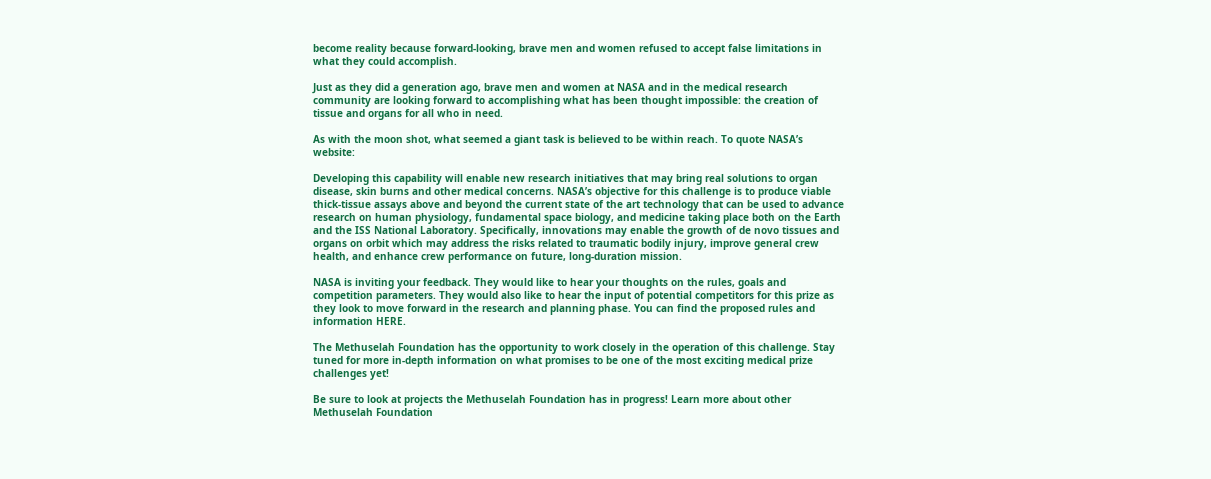become reality because forward-looking, brave men and women refused to accept false limitations in what they could accomplish.

Just as they did a generation ago, brave men and women at NASA and in the medical research community are looking forward to accomplishing what has been thought impossible: the creation of tissue and organs for all who in need.

As with the moon shot, what seemed a giant task is believed to be within reach. To quote NASA’s website:

Developing this capability will enable new research initiatives that may bring real solutions to organ disease, skin burns and other medical concerns. NASA’s objective for this challenge is to produce viable thick-tissue assays above and beyond the current state of the art technology that can be used to advance research on human physiology, fundamental space biology, and medicine taking place both on the Earth and the ISS National Laboratory. Specifically, innovations may enable the growth of de novo tissues and organs on orbit which may address the risks related to traumatic bodily injury, improve general crew health, and enhance crew performance on future, long-duration mission.

NASA is inviting your feedback. They would like to hear your thoughts on the rules, goals and competition parameters. They would also like to hear the input of potential competitors for this prize as they look to move forward in the research and planning phase. You can find the proposed rules and information HERE.

The Methuselah Foundation has the opportunity to work closely in the operation of this challenge. Stay tuned for more in-depth information on what promises to be one of the most exciting medical prize challenges yet!

Be sure to look at projects the Methuselah Foundation has in progress! Learn more about other Methuselah Foundation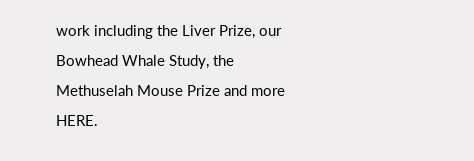work including the Liver Prize, our Bowhead Whale Study, the Methuselah Mouse Prize and more HERE.